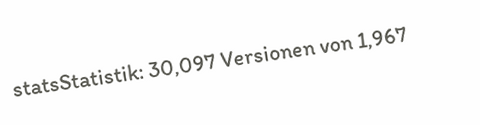statsStatistik: 30,097 Versionen von 1,967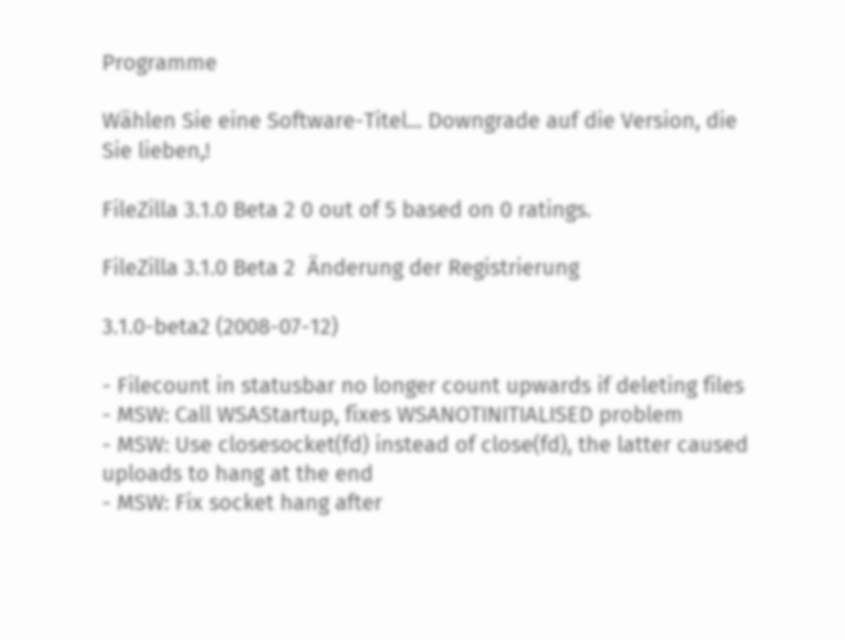Programme

Wählen Sie eine Software-Titel... Downgrade auf die Version, die Sie lieben,!

FileZilla 3.1.0 Beta 2 0 out of 5 based on 0 ratings.

FileZilla 3.1.0 Beta 2  Änderung der Registrierung

3.1.0-beta2 (2008-07-12)

- Filecount in statusbar no longer count upwards if deleting files
- MSW: Call WSAStartup, fixes WSANOTINITIALISED problem
- MSW: Use closesocket(fd) instead of close(fd), the latter caused uploads to hang at the end
- MSW: Fix socket hang after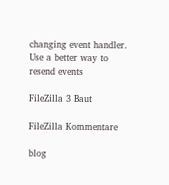changing event handler. Use a better way to resend events

FileZilla 3 Baut

FileZilla Kommentare

blog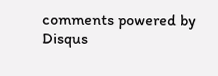comments powered by Disqus